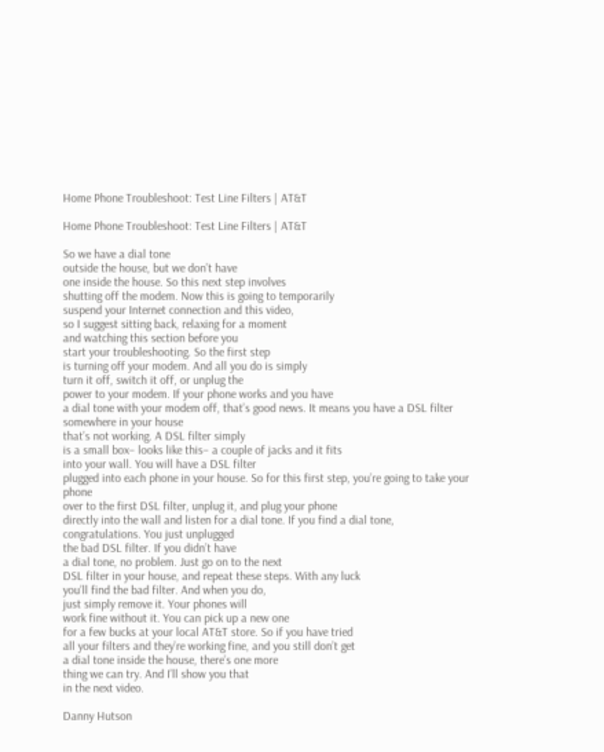Home Phone Troubleshoot: Test Line Filters | AT&T

Home Phone Troubleshoot: Test Line Filters | AT&T

So we have a dial tone
outside the house, but we don’t have
one inside the house. So this next step involves
shutting off the modem. Now this is going to temporarily
suspend your Internet connection and this video,
so I suggest sitting back, relaxing for a moment
and watching this section before you
start your troubleshooting. So the first step
is turning off your modem. And all you do is simply
turn it off, switch it off, or unplug the
power to your modem. If your phone works and you have
a dial tone with your modem off, that’s good news. It means you have a DSL filter somewhere in your house
that’s not working. A DSL filter simply
is a small box– looks like this– a couple of jacks and it fits
into your wall. You will have a DSL filter
plugged into each phone in your house. So for this first step, you’re going to take your phone
over to the first DSL filter, unplug it, and plug your phone
directly into the wall and listen for a dial tone. If you find a dial tone,
congratulations. You just unplugged
the bad DSL filter. If you didn’t have
a dial tone, no problem. Just go on to the next
DSL filter in your house, and repeat these steps. With any luck
you’ll find the bad filter. And when you do,
just simply remove it. Your phones will
work fine without it. You can pick up a new one
for a few bucks at your local AT&T store. So if you have tried
all your filters and they’re working fine, and you still don’t get
a dial tone inside the house, there’s one more
thing we can try. And I’ll show you that
in the next video.

Danny Hutson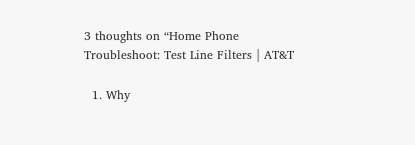3 thoughts on “Home Phone Troubleshoot: Test Line Filters | AT&T

  1. Why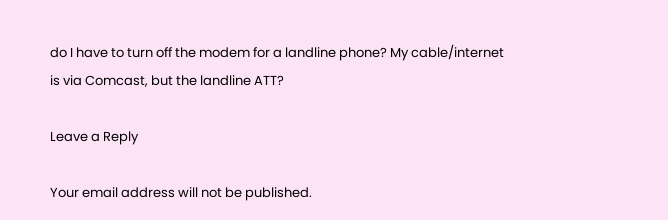do I have to turn off the modem for a landline phone? My cable/internet is via Comcast, but the landline ATT?

Leave a Reply

Your email address will not be published.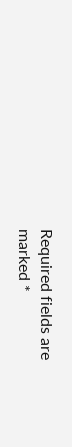Required fields are marked *